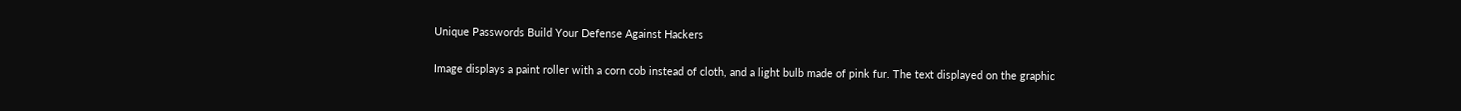Unique Passwords Build Your Defense Against Hackers

Image displays a paint roller with a corn cob instead of cloth, and a light bulb made of pink fur. The text displayed on the graphic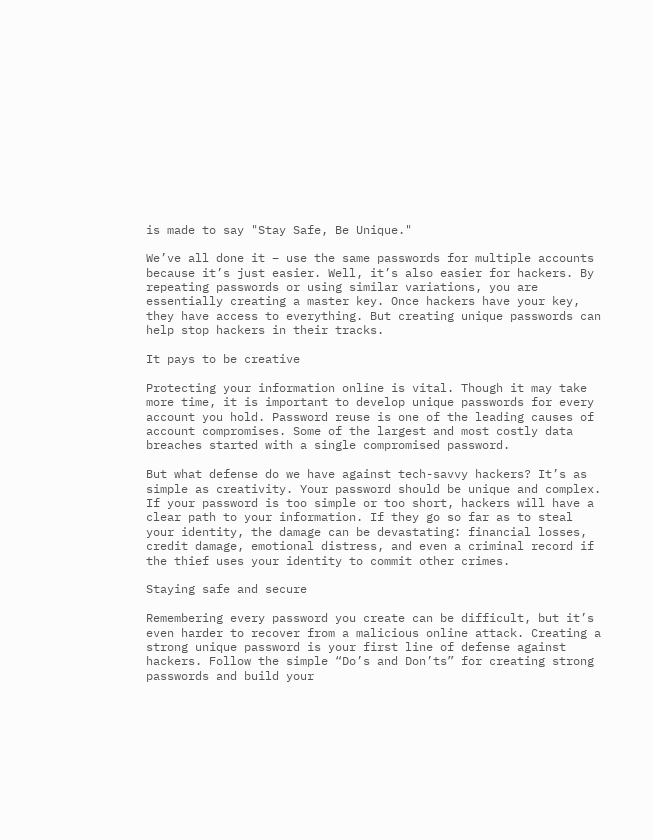is made to say "Stay Safe, Be Unique."

We’ve all done it – use the same passwords for multiple accounts because it’s just easier. Well, it’s also easier for hackers. By repeating passwords or using similar variations, you are essentially creating a master key. Once hackers have your key, they have access to everything. But creating unique passwords can help stop hackers in their tracks.

It pays to be creative

Protecting your information online is vital. Though it may take more time, it is important to develop unique passwords for every account you hold. Password reuse is one of the leading causes of account compromises. Some of the largest and most costly data breaches started with a single compromised password.

But what defense do we have against tech-savvy hackers? It’s as simple as creativity. Your password should be unique and complex. If your password is too simple or too short, hackers will have a clear path to your information. If they go so far as to steal your identity, the damage can be devastating: financial losses, credit damage, emotional distress, and even a criminal record if the thief uses your identity to commit other crimes.

Staying safe and secure

Remembering every password you create can be difficult, but it’s even harder to recover from a malicious online attack. Creating a strong unique password is your first line of defense against hackers. Follow the simple “Do’s and Don’ts” for creating strong passwords and build your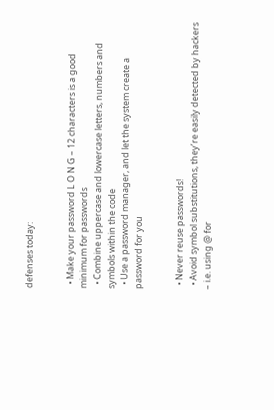defenses today:


  • Make your password L O N G – 12 characters is a good minimum for passwords
  • Combine uppercase and lowercase letters, numbers and symbols within the code
  • Use a password manager, and let the system create a password for you


  • Never reuse passwords!
  • Avoid symbol substitutions, they’re easily detected by hackers – i.e. using @ for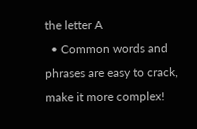the letter A
  • Common words and phrases are easy to crack, make it more complex!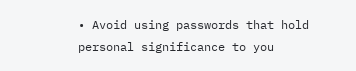• Avoid using passwords that hold personal significance to you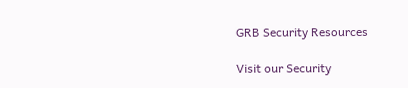GRB Security Resources

Visit our Security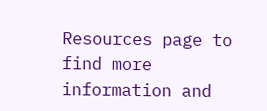Resources page to find more information and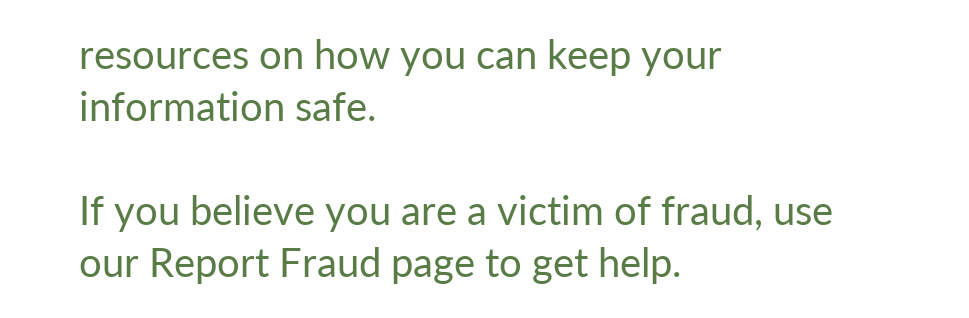resources on how you can keep your information safe.

If you believe you are a victim of fraud, use our Report Fraud page to get help.